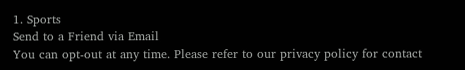1. Sports
Send to a Friend via Email
You can opt-out at any time. Please refer to our privacy policy for contact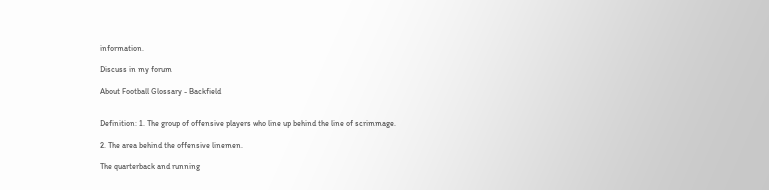information.

Discuss in my forum

About Football Glossary - Backfield


Definition: 1. The group of offensive players who line up behind the line of scrimmage.

2. The area behind the offensive linemen.

The quarterback and running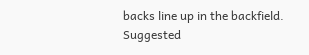backs line up in the backfield.
Suggested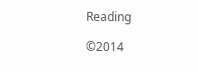Reading

©2014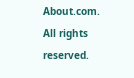About.com. All rights reserved.